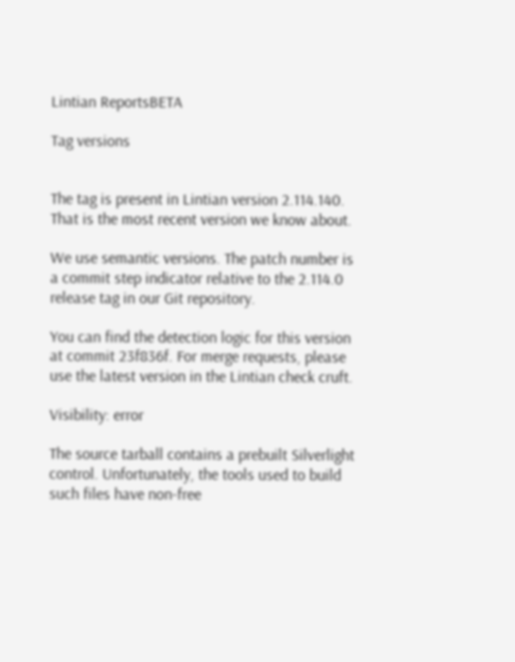Lintian ReportsBETA

Tag versions


The tag is present in Lintian version 2.114.140. That is the most recent version we know about.

We use semantic versions. The patch number is a commit step indicator relative to the 2.114.0 release tag in our Git repository.

You can find the detection logic for this version at commit 23f836f. For merge requests, please use the latest version in the Lintian check cruft.

Visibility: error

The source tarball contains a prebuilt Silverlight control. Unfortunately, the tools used to build such files have non-free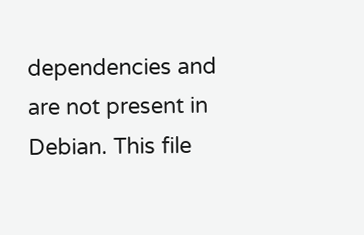dependencies and are not present in Debian. This file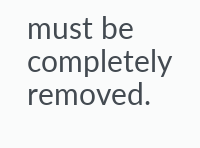must be completely removed.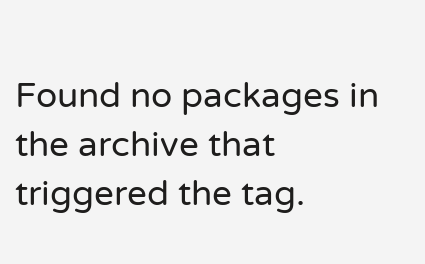Found no packages in the archive that triggered the tag.